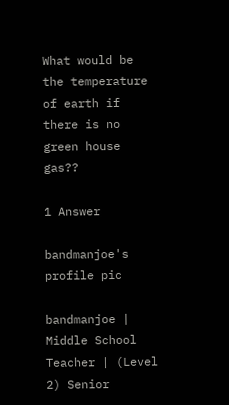What would be the temperature of earth if there is no green house gas??

1 Answer

bandmanjoe's profile pic

bandmanjoe | Middle School Teacher | (Level 2) Senior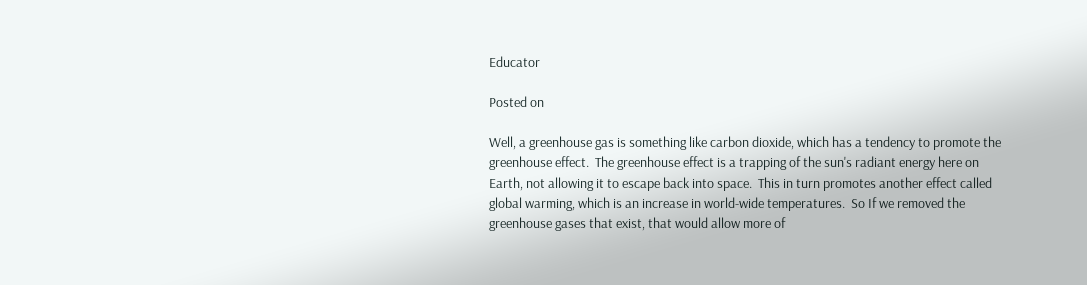Educator

Posted on

Well, a greenhouse gas is something like carbon dioxide, which has a tendency to promote the greenhouse effect.  The greenhouse effect is a trapping of the sun's radiant energy here on Earth, not allowing it to escape back into space.  This in turn promotes another effect called global warming, which is an increase in world-wide temperatures.  So If we removed the greenhouse gases that exist, that would allow more of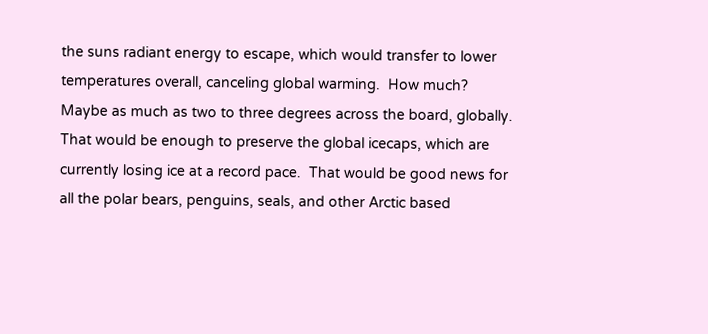the suns radiant energy to escape, which would transfer to lower temperatures overall, canceling global warming.  How much?  Maybe as much as two to three degrees across the board, globally.  That would be enough to preserve the global icecaps, which are currently losing ice at a record pace.  That would be good news for all the polar bears, penguins, seals, and other Arctic based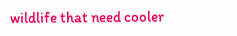wildlife that need cooler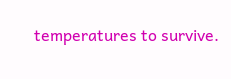temperatures to survive.